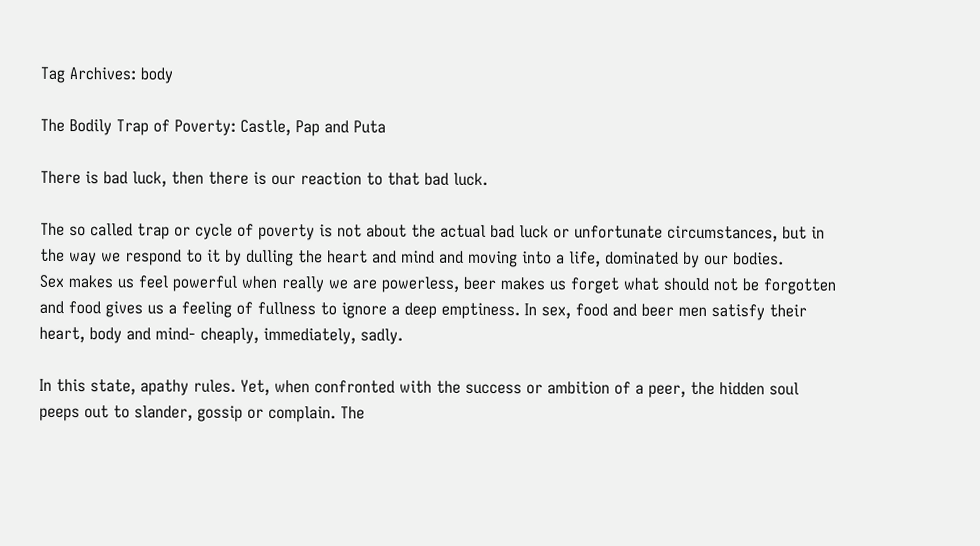Tag Archives: body

The Bodily Trap of Poverty: Castle, Pap and Puta

There is bad luck, then there is our reaction to that bad luck.

The so called trap or cycle of poverty is not about the actual bad luck or unfortunate circumstances, but in the way we respond to it by dulling the heart and mind and moving into a life, dominated by our bodies.
Sex makes us feel powerful when really we are powerless, beer makes us forget what should not be forgotten and food gives us a feeling of fullness to ignore a deep emptiness. In sex, food and beer men satisfy their heart, body and mind- cheaply, immediately, sadly.

In this state, apathy rules. Yet, when confronted with the success or ambition of a peer, the hidden soul peeps out to slander, gossip or complain. The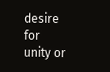desire for unity or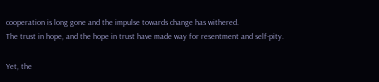cooperation is long gone and the impulse towards change has withered.
The trust in hope, and the hope in trust have made way for resentment and self-pity.

Yet, the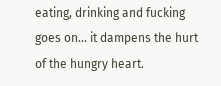eating, drinking and fucking goes on… it dampens the hurt of the hungry heart.